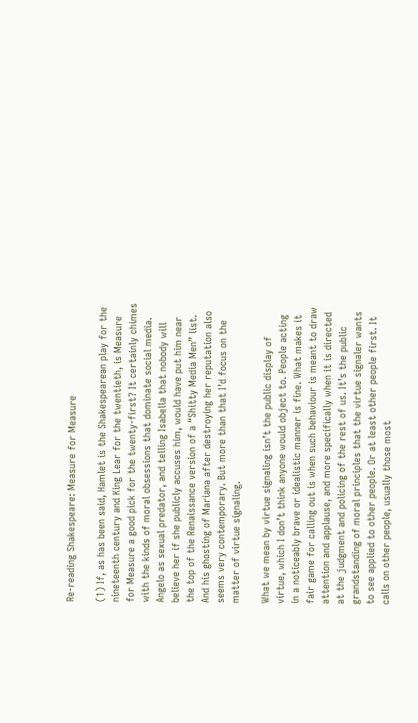Re-reading Shakespeare: Measure for Measure

(1) If, as has been said, Hamlet is the Shakespearean play for the nineteenth century and King Lear for the twentieth, is Measure for Measure a good pick for the twenty-first? It certainly chimes with the kinds of moral obsessions that dominate social media. Angelo as sexual predator, and telling Isabella that nobody will believe her if she publicly accuses him, would have put him near the top of the Renaissance version of a “Shitty Media Men” list. And his ghosting of Mariana after destroying her reputation also seems very contemporary. But more than that I’d focus on the matter of virtue signaling.

What we mean by virtue signaling isn’t the public display of virtue, which I don’t think anyone would object to. People acting in a noticeably brave or idealistic manner is fine. What makes it fair game for calling out is when such behaviour is meant to draw attention and applause, and more specifically when it is directed at the judgment and policing of the rest of us. It’s the public grandstanding of moral principles that the virtue signaler wants to see applied to other people. Or at least other people first. It calls on other people, usually those most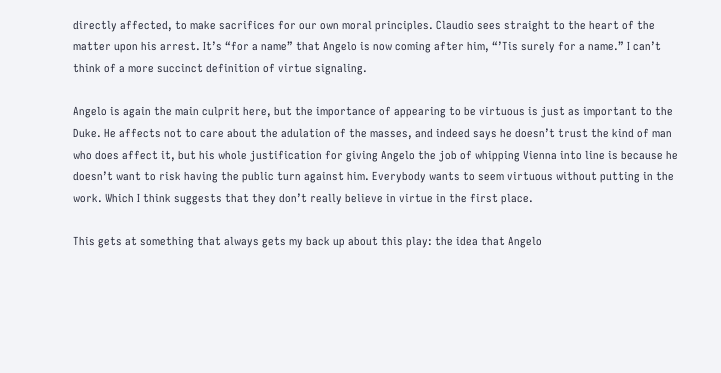directly affected, to make sacrifices for our own moral principles. Claudio sees straight to the heart of the matter upon his arrest. It’s “for a name” that Angelo is now coming after him, “’Tis surely for a name.” I can’t think of a more succinct definition of virtue signaling.

Angelo is again the main culprit here, but the importance of appearing to be virtuous is just as important to the Duke. He affects not to care about the adulation of the masses, and indeed says he doesn’t trust the kind of man who does affect it, but his whole justification for giving Angelo the job of whipping Vienna into line is because he doesn’t want to risk having the public turn against him. Everybody wants to seem virtuous without putting in the work. Which I think suggests that they don’t really believe in virtue in the first place.

This gets at something that always gets my back up about this play: the idea that Angelo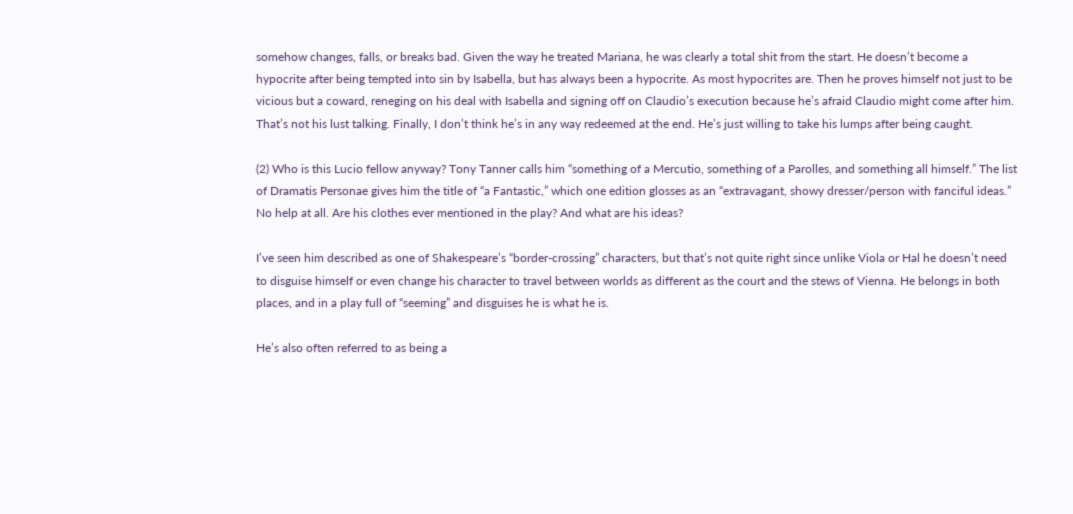somehow changes, falls, or breaks bad. Given the way he treated Mariana, he was clearly a total shit from the start. He doesn’t become a hypocrite after being tempted into sin by Isabella, but has always been a hypocrite. As most hypocrites are. Then he proves himself not just to be vicious but a coward, reneging on his deal with Isabella and signing off on Claudio’s execution because he’s afraid Claudio might come after him. That’s not his lust talking. Finally, I don’t think he’s in any way redeemed at the end. He’s just willing to take his lumps after being caught.

(2) Who is this Lucio fellow anyway? Tony Tanner calls him “something of a Mercutio, something of a Parolles, and something all himself.” The list of Dramatis Personae gives him the title of “a Fantastic,” which one edition glosses as an “extravagant, showy dresser/person with fanciful ideas.” No help at all. Are his clothes ever mentioned in the play? And what are his ideas?

I’ve seen him described as one of Shakespeare’s “border-crossing” characters, but that’s not quite right since unlike Viola or Hal he doesn’t need to disguise himself or even change his character to travel between worlds as different as the court and the stews of Vienna. He belongs in both places, and in a play full of “seeming” and disguises he is what he is.

He’s also often referred to as being a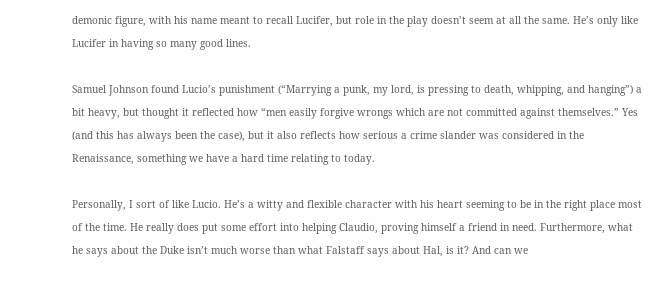demonic figure, with his name meant to recall Lucifer, but role in the play doesn’t seem at all the same. He’s only like Lucifer in having so many good lines.

Samuel Johnson found Lucio’s punishment (“Marrying a punk, my lord, is pressing to death, whipping, and hanging”) a bit heavy, but thought it reflected how “men easily forgive wrongs which are not committed against themselves.” Yes (and this has always been the case), but it also reflects how serious a crime slander was considered in the Renaissance, something we have a hard time relating to today.

Personally, I sort of like Lucio. He’s a witty and flexible character with his heart seeming to be in the right place most of the time. He really does put some effort into helping Claudio, proving himself a friend in need. Furthermore, what he says about the Duke isn’t much worse than what Falstaff says about Hal, is it? And can we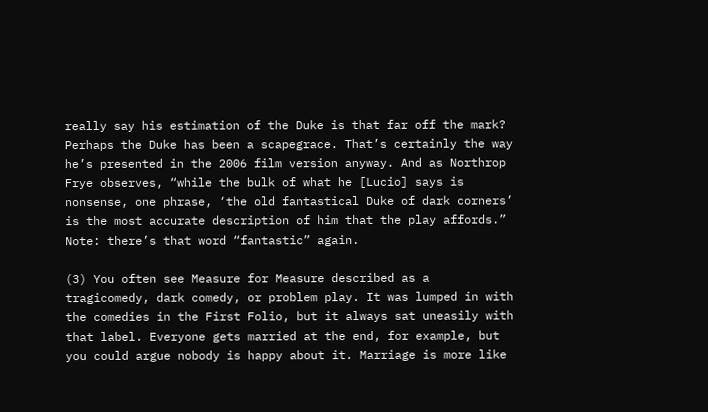really say his estimation of the Duke is that far off the mark? Perhaps the Duke has been a scapegrace. That’s certainly the way he’s presented in the 2006 film version anyway. And as Northrop Frye observes, “while the bulk of what he [Lucio] says is nonsense, one phrase, ‘the old fantastical Duke of dark corners’ is the most accurate description of him that the play affords.” Note: there’s that word “fantastic” again.

(3) You often see Measure for Measure described as a tragicomedy, dark comedy, or problem play. It was lumped in with the comedies in the First Folio, but it always sat uneasily with that label. Everyone gets married at the end, for example, but you could argue nobody is happy about it. Marriage is more like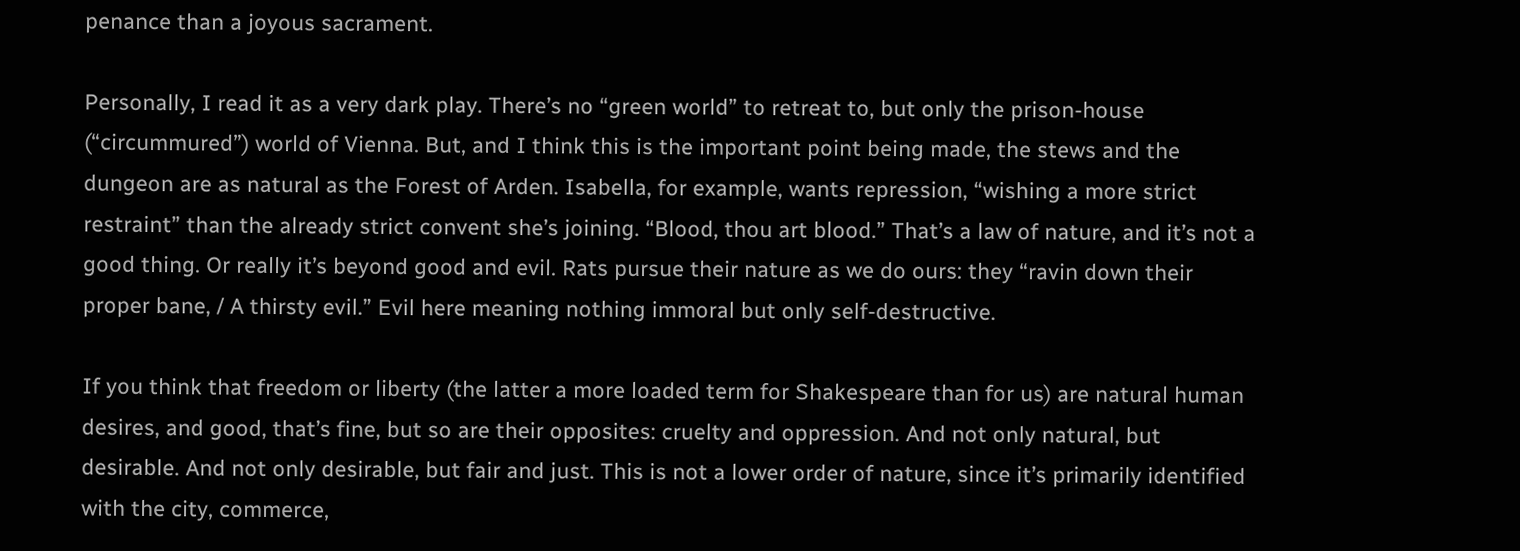penance than a joyous sacrament.

Personally, I read it as a very dark play. There’s no “green world” to retreat to, but only the prison-house (“circummured”) world of Vienna. But, and I think this is the important point being made, the stews and the dungeon are as natural as the Forest of Arden. Isabella, for example, wants repression, “wishing a more strict restraint” than the already strict convent she’s joining. “Blood, thou art blood.” That’s a law of nature, and it’s not a good thing. Or really it’s beyond good and evil. Rats pursue their nature as we do ours: they “ravin down their proper bane, / A thirsty evil.” Evil here meaning nothing immoral but only self-destructive.

If you think that freedom or liberty (the latter a more loaded term for Shakespeare than for us) are natural human desires, and good, that’s fine, but so are their opposites: cruelty and oppression. And not only natural, but desirable. And not only desirable, but fair and just. This is not a lower order of nature, since it’s primarily identified with the city, commerce,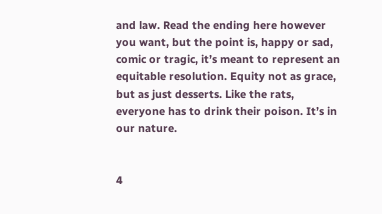and law. Read the ending here however you want, but the point is, happy or sad, comic or tragic, it’s meant to represent an equitable resolution. Equity not as grace, but as just desserts. Like the rats, everyone has to drink their poison. It’s in our nature.


4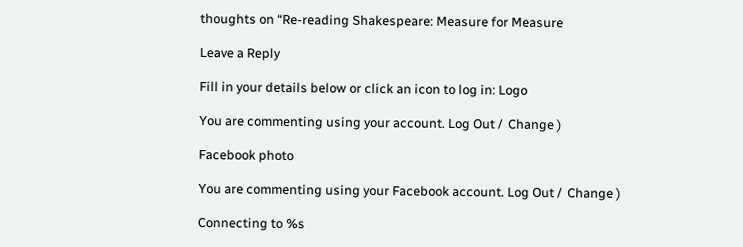thoughts on “Re-reading Shakespeare: Measure for Measure

Leave a Reply

Fill in your details below or click an icon to log in: Logo

You are commenting using your account. Log Out /  Change )

Facebook photo

You are commenting using your Facebook account. Log Out /  Change )

Connecting to %s